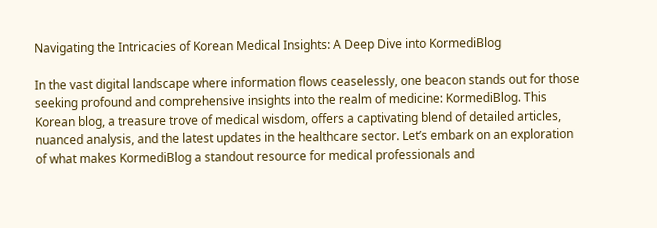Navigating the Intricacies of Korean Medical Insights: A Deep Dive into KormediBlog

In the vast digital landscape where information flows ceaselessly, one beacon stands out for those seeking profound and comprehensive insights into the realm of medicine: KormediBlog. This Korean blog, a treasure trove of medical wisdom, offers a captivating blend of detailed articles, nuanced analysis, and the latest updates in the healthcare sector. Let’s embark on an exploration of what makes KormediBlog a standout resource for medical professionals and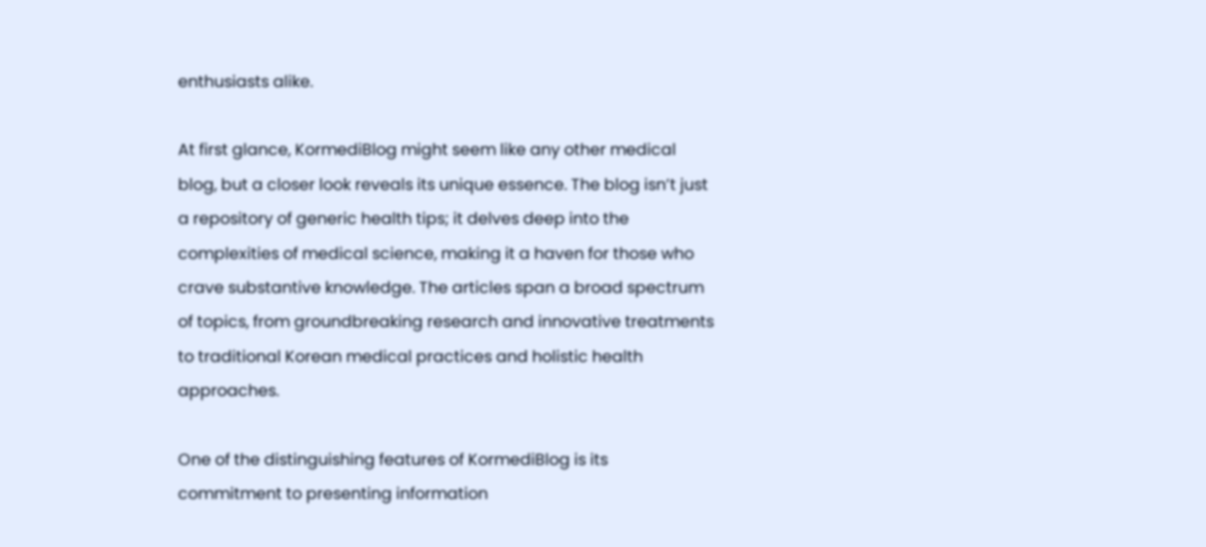enthusiasts alike.

At first glance, KormediBlog might seem like any other medical blog, but a closer look reveals its unique essence. The blog isn’t just a repository of generic health tips; it delves deep into the complexities of medical science, making it a haven for those who crave substantive knowledge. The articles span a broad spectrum of topics, from groundbreaking research and innovative treatments to traditional Korean medical practices and holistic health approaches.

One of the distinguishing features of KormediBlog is its commitment to presenting information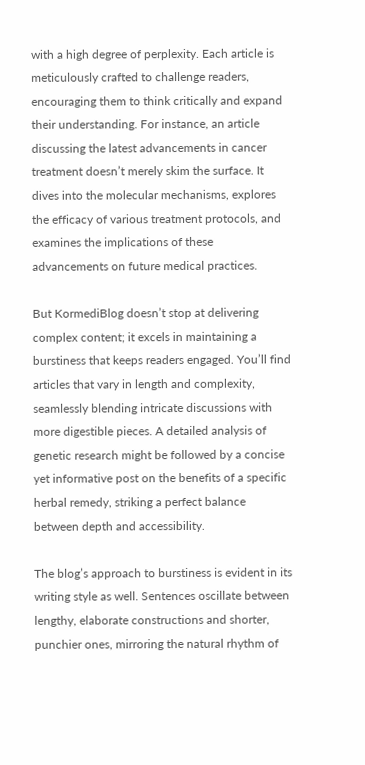with a high degree of perplexity. Each article is meticulously crafted to challenge readers, encouraging them to think critically and expand their understanding. For instance, an article discussing the latest advancements in cancer treatment doesn’t merely skim the surface. It dives into the molecular mechanisms, explores the efficacy of various treatment protocols, and examines the implications of these advancements on future medical practices.

But KormediBlog doesn’t stop at delivering complex content; it excels in maintaining a burstiness that keeps readers engaged. You’ll find articles that vary in length and complexity, seamlessly blending intricate discussions with more digestible pieces. A detailed analysis of genetic research might be followed by a concise yet informative post on the benefits of a specific herbal remedy, striking a perfect balance between depth and accessibility.

The blog’s approach to burstiness is evident in its writing style as well. Sentences oscillate between lengthy, elaborate constructions and shorter, punchier ones, mirroring the natural rhythm of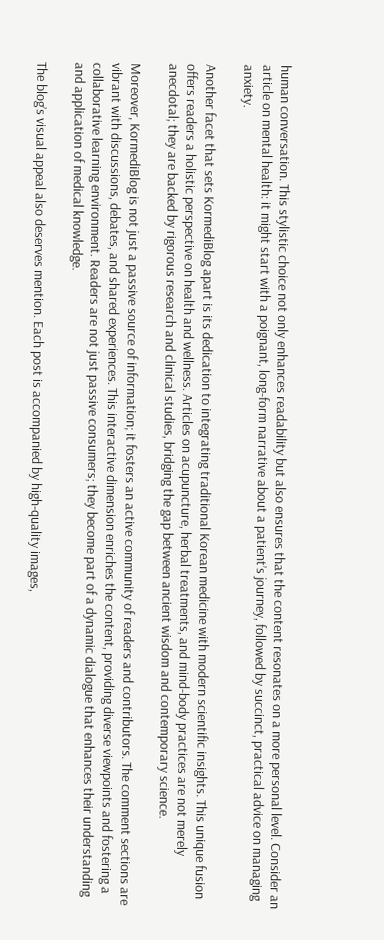human conversation. This stylistic choice not only enhances readability but also ensures that the content resonates on a more personal level. Consider an article on mental health: it might start with a poignant, long-form narrative about a patient’s journey, followed by succinct, practical advice on managing anxiety.

Another facet that sets KormediBlog apart is its dedication to integrating traditional Korean medicine with modern scientific insights. This unique fusion offers readers a holistic perspective on health and wellness. Articles on acupuncture, herbal treatments, and mind-body practices are not merely anecdotal; they are backed by rigorous research and clinical studies, bridging the gap between ancient wisdom and contemporary science.

Moreover, KormediBlog is not just a passive source of information; it fosters an active community of readers and contributors. The comment sections are vibrant with discussions, debates, and shared experiences. This interactive dimension enriches the content, providing diverse viewpoints and fostering a collaborative learning environment. Readers are not just passive consumers; they become part of a dynamic dialogue that enhances their understanding and application of medical knowledge.

The blog’s visual appeal also deserves mention. Each post is accompanied by high-quality images,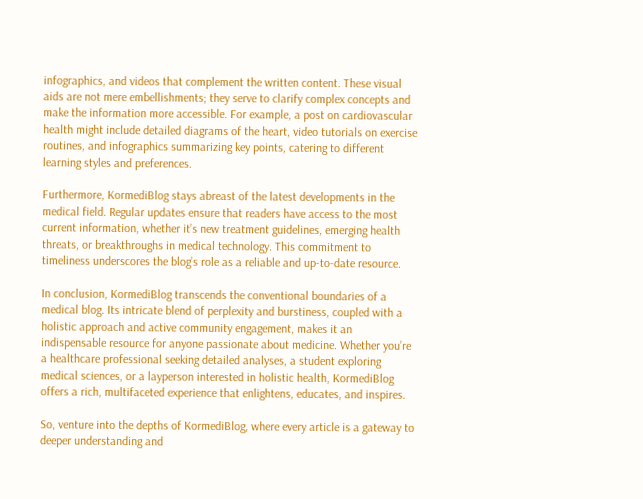infographics, and videos that complement the written content. These visual aids are not mere embellishments; they serve to clarify complex concepts and make the information more accessible. For example, a post on cardiovascular health might include detailed diagrams of the heart, video tutorials on exercise routines, and infographics summarizing key points, catering to different learning styles and preferences.

Furthermore, KormediBlog stays abreast of the latest developments in the medical field. Regular updates ensure that readers have access to the most current information, whether it’s new treatment guidelines, emerging health threats, or breakthroughs in medical technology. This commitment to timeliness underscores the blog’s role as a reliable and up-to-date resource.

In conclusion, KormediBlog transcends the conventional boundaries of a medical blog. Its intricate blend of perplexity and burstiness, coupled with a holistic approach and active community engagement, makes it an indispensable resource for anyone passionate about medicine. Whether you’re a healthcare professional seeking detailed analyses, a student exploring medical sciences, or a layperson interested in holistic health, KormediBlog offers a rich, multifaceted experience that enlightens, educates, and inspires.

So, venture into the depths of KormediBlog, where every article is a gateway to deeper understanding and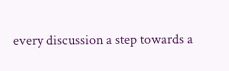every discussion a step towards a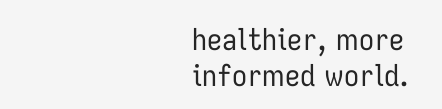healthier, more informed world.